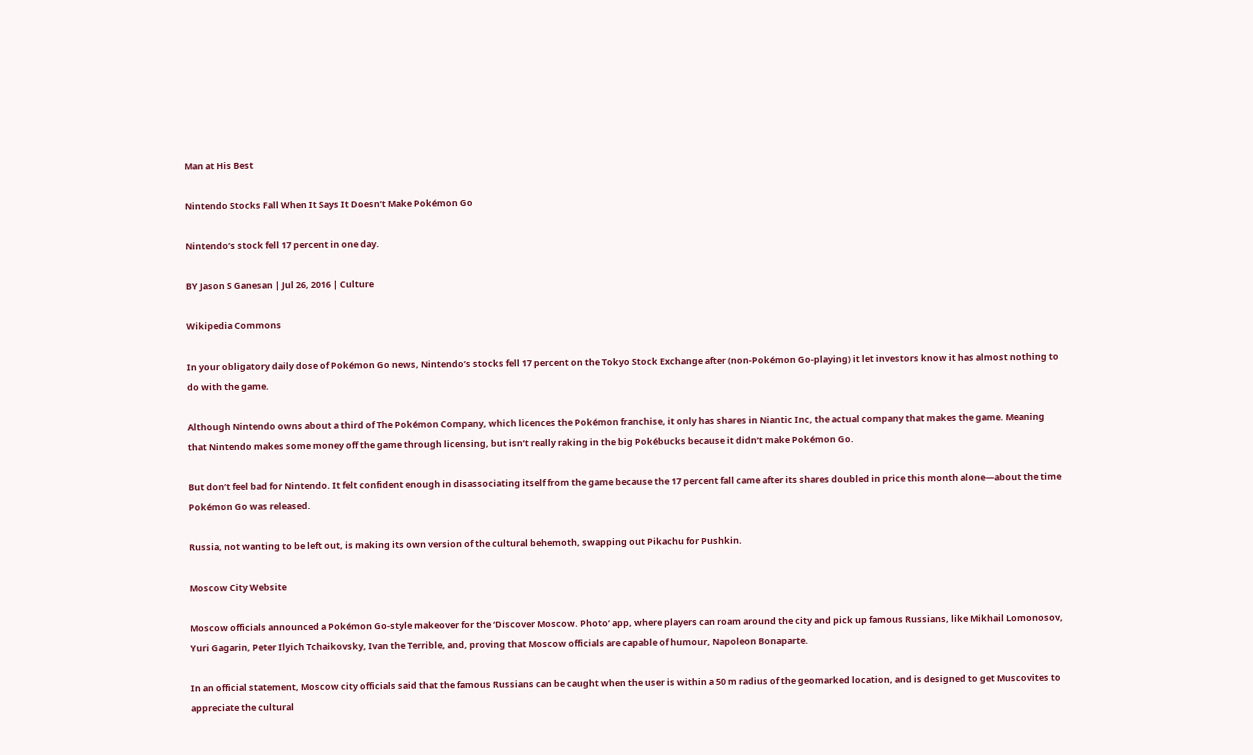Man at His Best

Nintendo Stocks Fall When It Says It Doesn’t Make Pokémon Go

Nintendo’s stock fell 17 percent in one day.

BY Jason S Ganesan | Jul 26, 2016 | Culture

Wikipedia Commons

In your obligatory daily dose of Pokémon Go news, Nintendo’s stocks fell 17 percent on the Tokyo Stock Exchange after (non-Pokémon Go-playing) it let investors know it has almost nothing to do with the game.

Although Nintendo owns about a third of The Pokémon Company, which licences the Pokémon franchise, it only has shares in Niantic Inc, the actual company that makes the game. Meaning that Nintendo makes some money off the game through licensing, but isn’t really raking in the big Pokébucks because it didn’t make Pokémon Go.

But don’t feel bad for Nintendo. It felt confident enough in disassociating itself from the game because the 17 percent fall came after its shares doubled in price this month alone—about the time Pokémon Go was released.

Russia, not wanting to be left out, is making its own version of the cultural behemoth, swapping out Pikachu for Pushkin.

Moscow City Website

Moscow officials announced a Pokémon Go-style makeover for the ‘Discover Moscow. Photo’ app, where players can roam around the city and pick up famous Russians, like Mikhail Lomonosov, Yuri Gagarin, Peter Ilyich Tchaikovsky, Ivan the Terrible, and, proving that Moscow officials are capable of humour, Napoleon Bonaparte.

In an official statement, Moscow city officials said that the famous Russians can be caught when the user is within a 50 m radius of the geomarked location, and is designed to get Muscovites to appreciate the cultural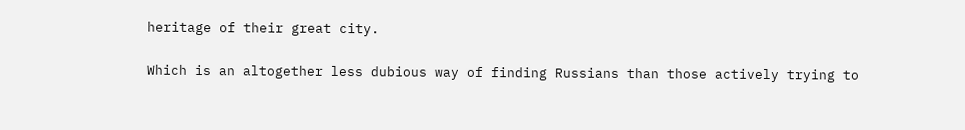heritage of their great city.

Which is an altogether less dubious way of finding Russians than those actively trying to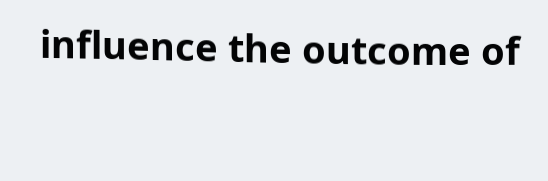influence the outcome of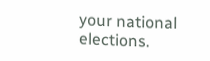your national elections.